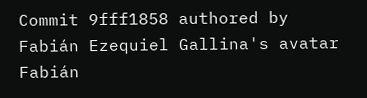Commit 9fff1858 authored by Fabián Ezequiel Gallina's avatar Fabián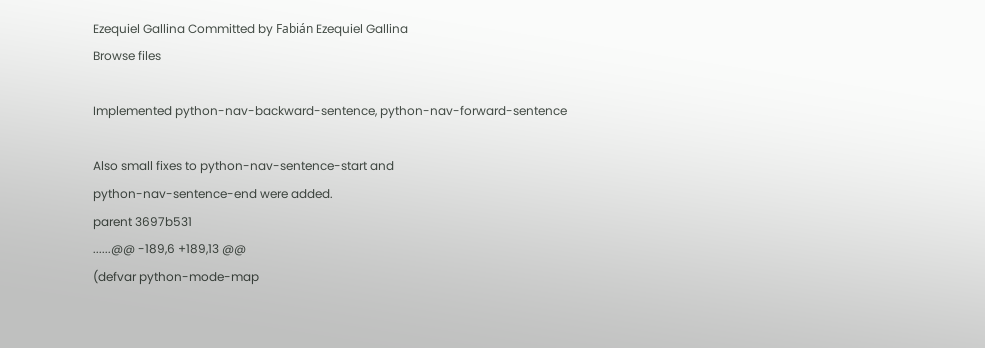Ezequiel Gallina Committed by Fabián Ezequiel Gallina
Browse files

Implemented python-nav-backward-sentence, python-nav-forward-sentence

Also small fixes to python-nav-sentence-start and
python-nav-sentence-end were added.
parent 3697b531
......@@ -189,6 +189,13 @@
(defvar python-mode-map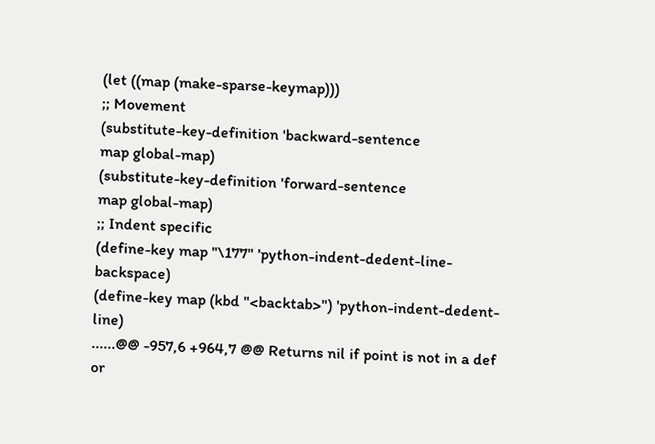(let ((map (make-sparse-keymap)))
;; Movement
(substitute-key-definition 'backward-sentence
map global-map)
(substitute-key-definition 'forward-sentence
map global-map)
;; Indent specific
(define-key map "\177" 'python-indent-dedent-line-backspace)
(define-key map (kbd "<backtab>") 'python-indent-dedent-line)
......@@ -957,6 +964,7 @@ Returns nil if point is not in a def or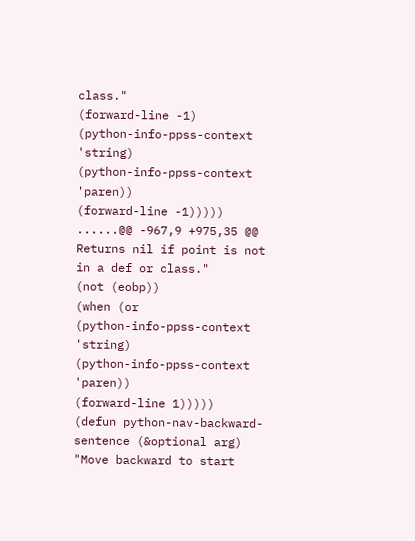class."
(forward-line -1)
(python-info-ppss-context 'string)
(python-info-ppss-context 'paren))
(forward-line -1)))))
......@@ -967,9 +975,35 @@ Returns nil if point is not in a def or class."
(not (eobp))
(when (or
(python-info-ppss-context 'string)
(python-info-ppss-context 'paren))
(forward-line 1)))))
(defun python-nav-backward-sentence (&optional arg)
"Move backward to start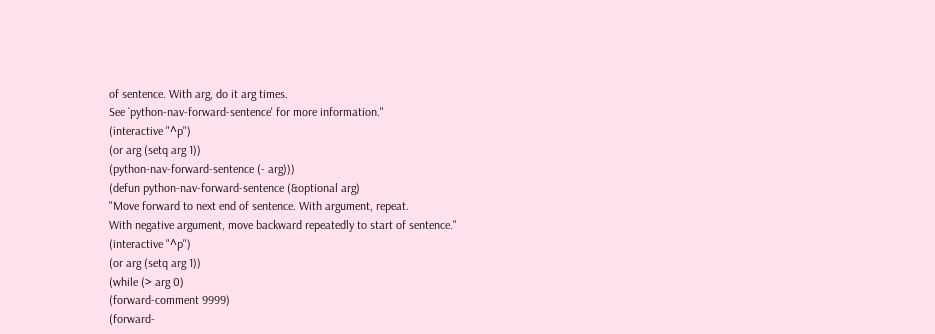of sentence. With arg, do it arg times.
See `python-nav-forward-sentence' for more information."
(interactive "^p")
(or arg (setq arg 1))
(python-nav-forward-sentence (- arg)))
(defun python-nav-forward-sentence (&optional arg)
"Move forward to next end of sentence. With argument, repeat.
With negative argument, move backward repeatedly to start of sentence."
(interactive "^p")
(or arg (setq arg 1))
(while (> arg 0)
(forward-comment 9999)
(forward-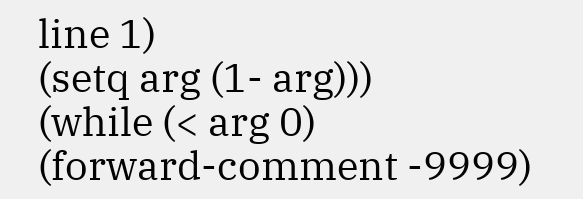line 1)
(setq arg (1- arg)))
(while (< arg 0)
(forward-comment -9999)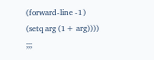(forward-line -1)
(setq arg (1+ arg))))
;;;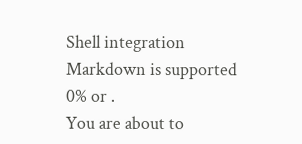Shell integration
Markdown is supported
0% or .
You are about to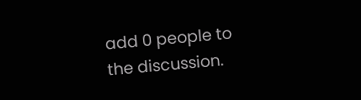add 0 people to the discussion.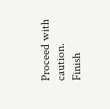Proceed with caution.
Finish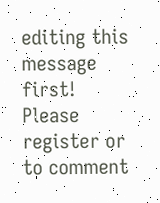editing this message first!
Please register or to comment